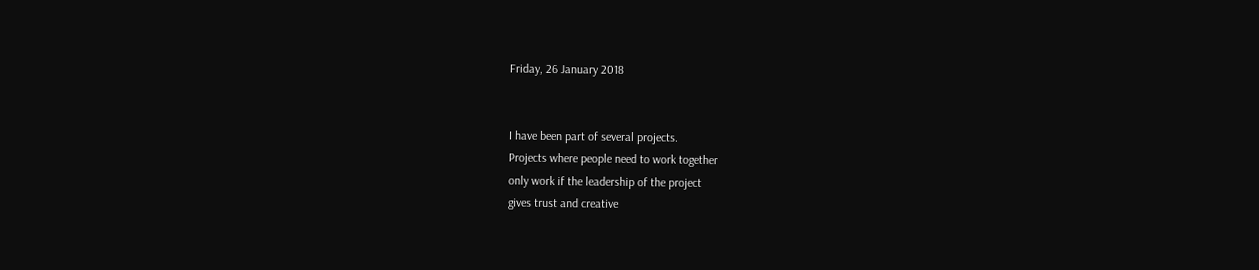Friday, 26 January 2018


I have been part of several projects.
Projects where people need to work together
only work if the leadership of the project
gives trust and creative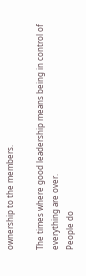ownership to the members.

The times where good leadership means being in control of everything are over.
People do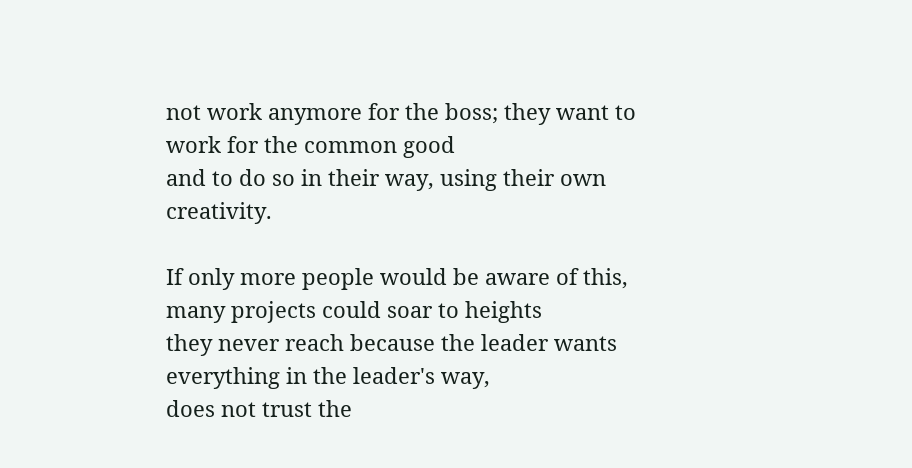not work anymore for the boss; they want to work for the common good
and to do so in their way, using their own creativity.

If only more people would be aware of this, many projects could soar to heights
they never reach because the leader wants everything in the leader's way,
does not trust the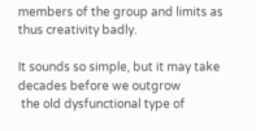members of the group and limits as thus creativity badly.

It sounds so simple, but it may take decades before we outgrow
 the old dysfunctional type of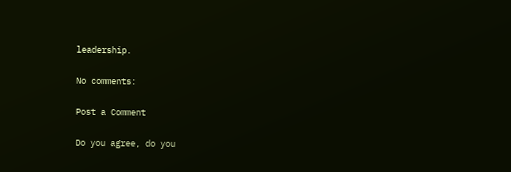leadership.

No comments:

Post a Comment

Do you agree, do you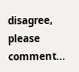disagree, please comment...